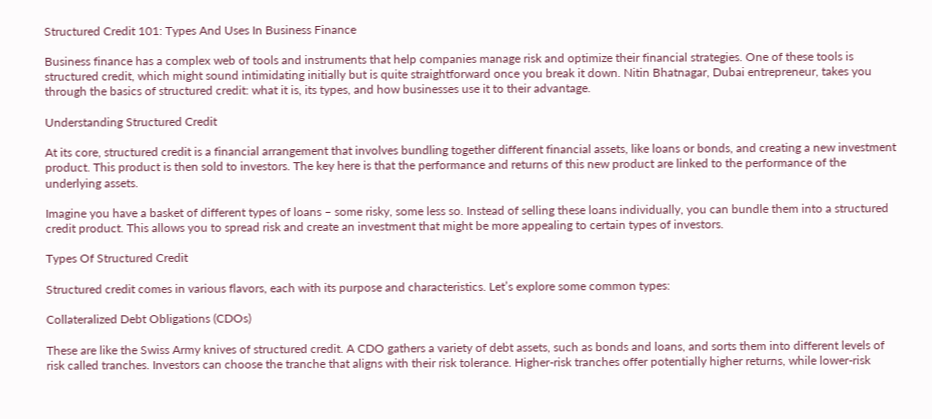Structured Credit 101: Types And Uses In Business Finance

Business finance has a complex web of tools and instruments that help companies manage risk and optimize their financial strategies. One of these tools is structured credit, which might sound intimidating initially but is quite straightforward once you break it down. Nitin Bhatnagar, Dubai entrepreneur, takes you through the basics of structured credit: what it is, its types, and how businesses use it to their advantage.

Understanding Structured Credit

At its core, structured credit is a financial arrangement that involves bundling together different financial assets, like loans or bonds, and creating a new investment product. This product is then sold to investors. The key here is that the performance and returns of this new product are linked to the performance of the underlying assets.

Imagine you have a basket of different types of loans – some risky, some less so. Instead of selling these loans individually, you can bundle them into a structured credit product. This allows you to spread risk and create an investment that might be more appealing to certain types of investors.

Types Of Structured Credit

Structured credit comes in various flavors, each with its purpose and characteristics. Let’s explore some common types:

Collateralized Debt Obligations (CDOs)

These are like the Swiss Army knives of structured credit. A CDO gathers a variety of debt assets, such as bonds and loans, and sorts them into different levels of risk called tranches. Investors can choose the tranche that aligns with their risk tolerance. Higher-risk tranches offer potentially higher returns, while lower-risk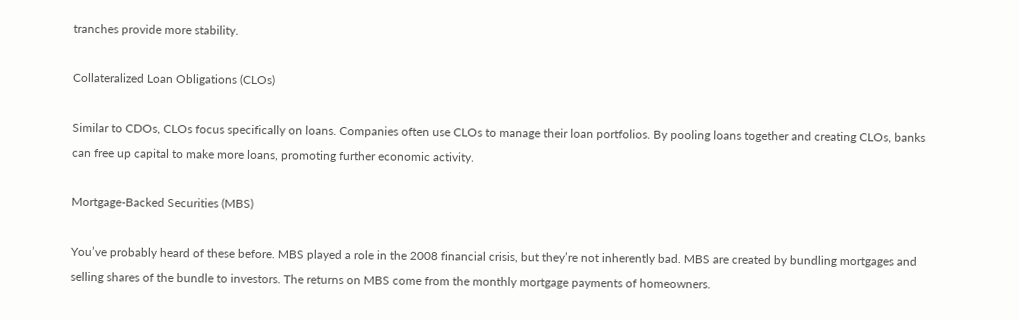tranches provide more stability.

Collateralized Loan Obligations (CLOs)

Similar to CDOs, CLOs focus specifically on loans. Companies often use CLOs to manage their loan portfolios. By pooling loans together and creating CLOs, banks can free up capital to make more loans, promoting further economic activity.

Mortgage-Backed Securities (MBS)

You’ve probably heard of these before. MBS played a role in the 2008 financial crisis, but they’re not inherently bad. MBS are created by bundling mortgages and selling shares of the bundle to investors. The returns on MBS come from the monthly mortgage payments of homeowners.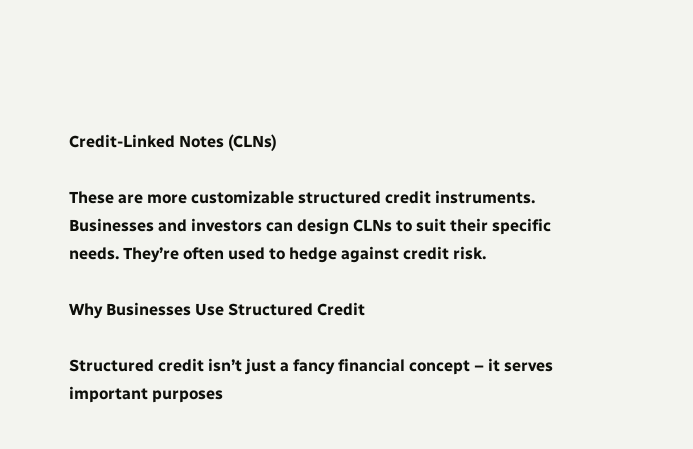Credit-Linked Notes (CLNs)

These are more customizable structured credit instruments. Businesses and investors can design CLNs to suit their specific needs. They’re often used to hedge against credit risk.

Why Businesses Use Structured Credit

Structured credit isn’t just a fancy financial concept – it serves important purposes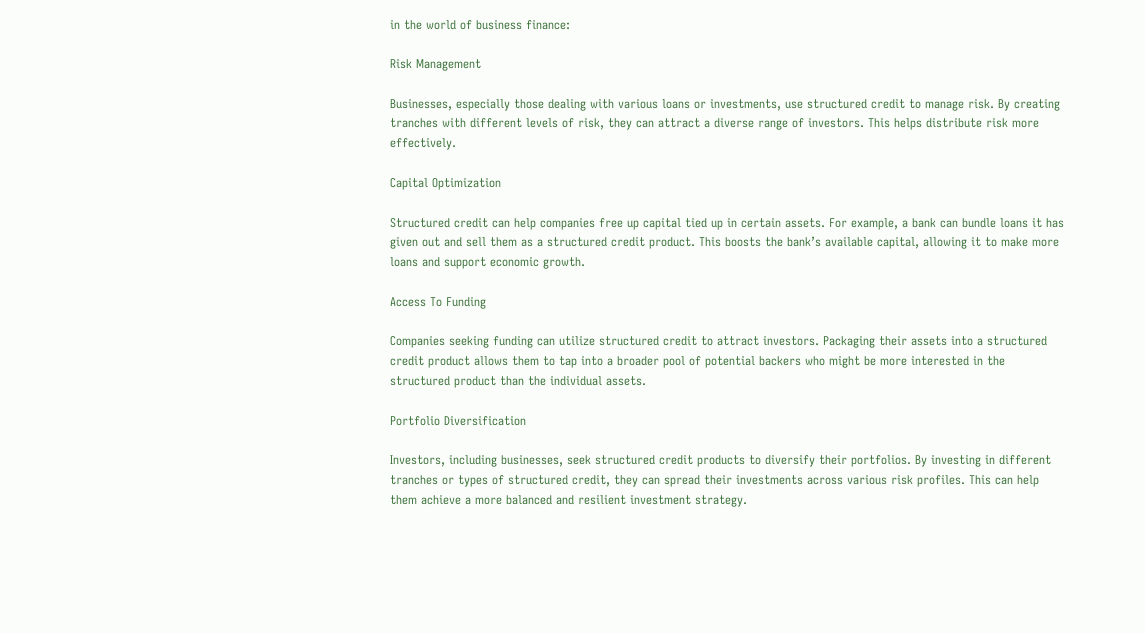in the world of business finance:

Risk Management

Businesses, especially those dealing with various loans or investments, use structured credit to manage risk. By creating tranches with different levels of risk, they can attract a diverse range of investors. This helps distribute risk more effectively.

Capital Optimization

Structured credit can help companies free up capital tied up in certain assets. For example, a bank can bundle loans it has given out and sell them as a structured credit product. This boosts the bank’s available capital, allowing it to make more loans and support economic growth.

Access To Funding

Companies seeking funding can utilize structured credit to attract investors. Packaging their assets into a structured credit product allows them to tap into a broader pool of potential backers who might be more interested in the structured product than the individual assets.

Portfolio Diversification

Investors, including businesses, seek structured credit products to diversify their portfolios. By investing in different tranches or types of structured credit, they can spread their investments across various risk profiles. This can help them achieve a more balanced and resilient investment strategy.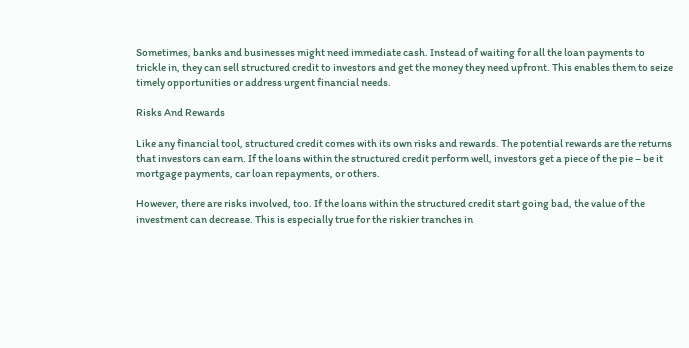Sometimes, banks and businesses might need immediate cash. Instead of waiting for all the loan payments to trickle in, they can sell structured credit to investors and get the money they need upfront. This enables them to seize timely opportunities or address urgent financial needs.

Risks And Rewards

Like any financial tool, structured credit comes with its own risks and rewards. The potential rewards are the returns that investors can earn. If the loans within the structured credit perform well, investors get a piece of the pie – be it mortgage payments, car loan repayments, or others.

However, there are risks involved, too. If the loans within the structured credit start going bad, the value of the investment can decrease. This is especially true for the riskier tranches in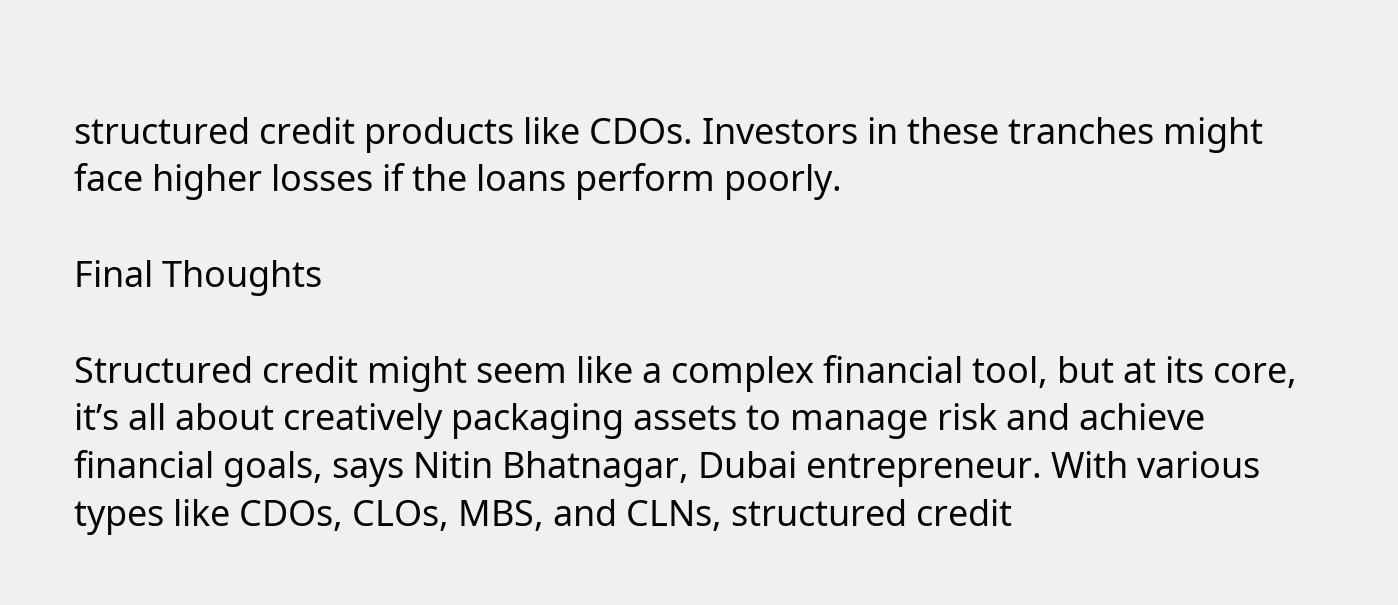structured credit products like CDOs. Investors in these tranches might face higher losses if the loans perform poorly.

Final Thoughts

Structured credit might seem like a complex financial tool, but at its core, it’s all about creatively packaging assets to manage risk and achieve financial goals, says Nitin Bhatnagar, Dubai entrepreneur. With various types like CDOs, CLOs, MBS, and CLNs, structured credit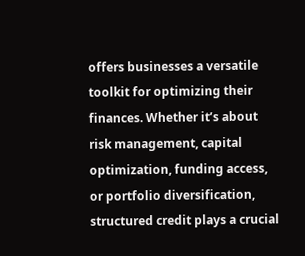offers businesses a versatile toolkit for optimizing their finances. Whether it’s about risk management, capital optimization, funding access, or portfolio diversification, structured credit plays a crucial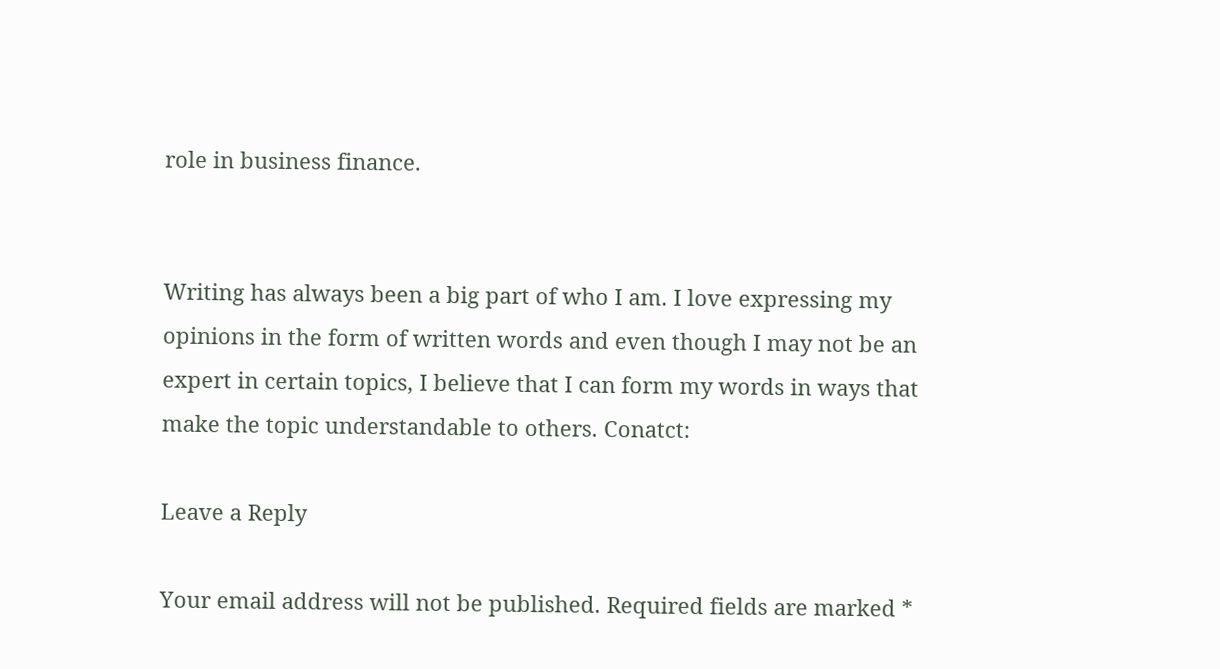role in business finance.


Writing has always been a big part of who I am. I love expressing my opinions in the form of written words and even though I may not be an expert in certain topics, I believe that I can form my words in ways that make the topic understandable to others. Conatct:

Leave a Reply

Your email address will not be published. Required fields are marked *